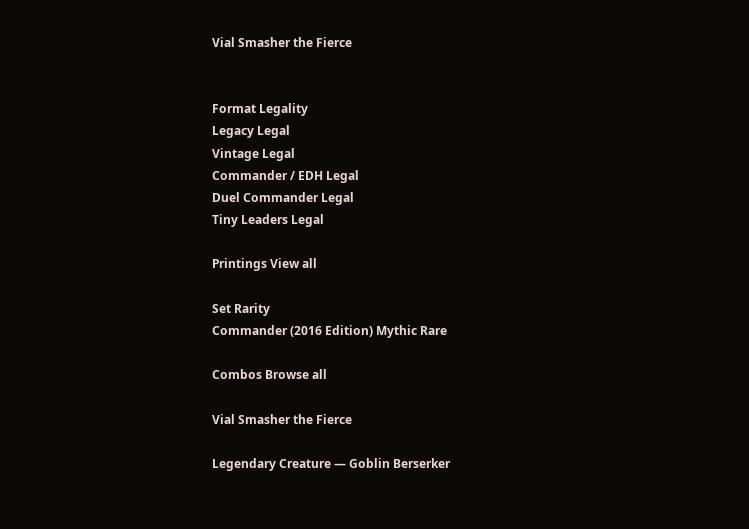Vial Smasher the Fierce


Format Legality
Legacy Legal
Vintage Legal
Commander / EDH Legal
Duel Commander Legal
Tiny Leaders Legal

Printings View all

Set Rarity
Commander (2016 Edition) Mythic Rare

Combos Browse all

Vial Smasher the Fierce

Legendary Creature — Goblin Berserker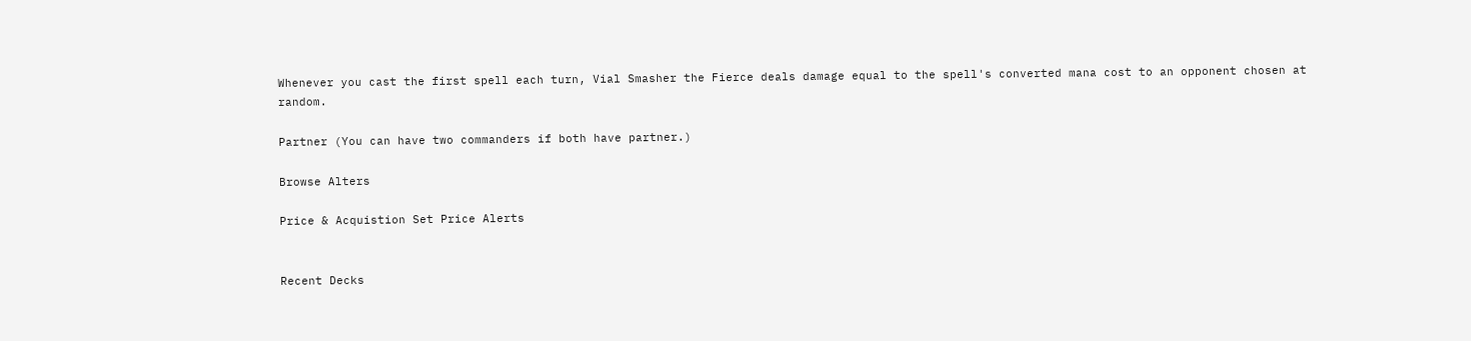Whenever you cast the first spell each turn, Vial Smasher the Fierce deals damage equal to the spell's converted mana cost to an opponent chosen at random.

Partner (You can have two commanders if both have partner.)

Browse Alters

Price & Acquistion Set Price Alerts


Recent Decks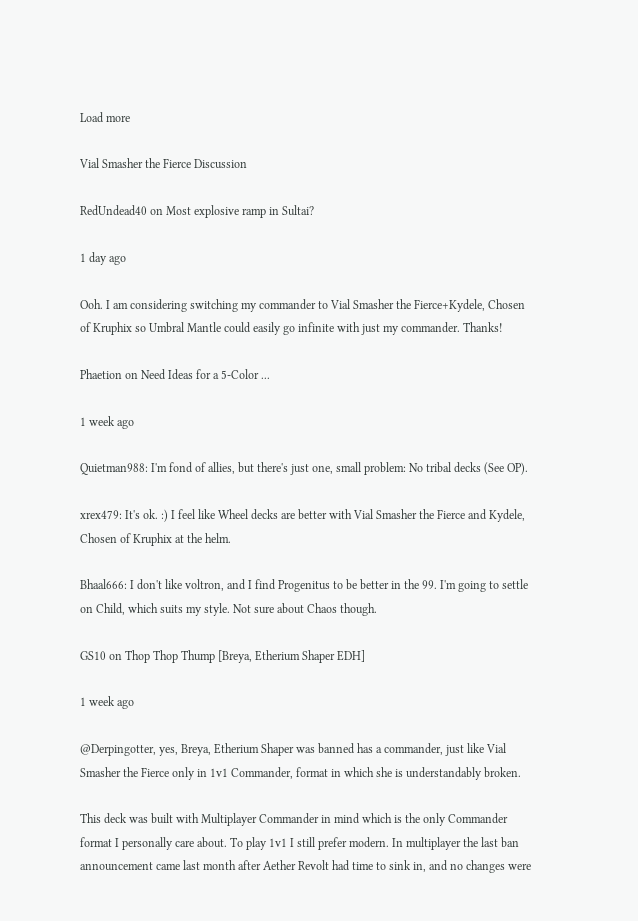Load more

Vial Smasher the Fierce Discussion

RedUndead40 on Most explosive ramp in Sultai?

1 day ago

Ooh. I am considering switching my commander to Vial Smasher the Fierce+Kydele, Chosen of Kruphix so Umbral Mantle could easily go infinite with just my commander. Thanks!

Phaetion on Need Ideas for a 5-Color ...

1 week ago

Quietman988: I'm fond of allies, but there's just one, small problem: No tribal decks (See OP).

xrex479: It's ok. :) I feel like Wheel decks are better with Vial Smasher the Fierce and Kydele, Chosen of Kruphix at the helm.

Bhaal666: I don't like voltron, and I find Progenitus to be better in the 99. I'm going to settle on Child, which suits my style. Not sure about Chaos though.

GS10 on Thop Thop Thump [Breya, Etherium Shaper EDH]

1 week ago

@Derpingotter, yes, Breya, Etherium Shaper was banned has a commander, just like Vial Smasher the Fierce only in 1v1 Commander, format in which she is understandably broken.

This deck was built with Multiplayer Commander in mind which is the only Commander format I personally care about. To play 1v1 I still prefer modern. In multiplayer the last ban announcement came last month after Aether Revolt had time to sink in, and no changes were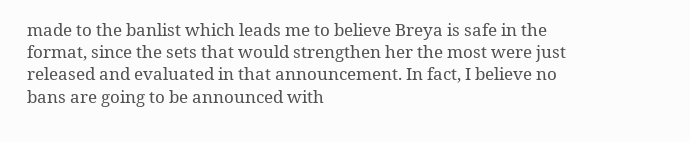made to the banlist which leads me to believe Breya is safe in the format, since the sets that would strengthen her the most were just released and evaluated in that announcement. In fact, I believe no bans are going to be announced with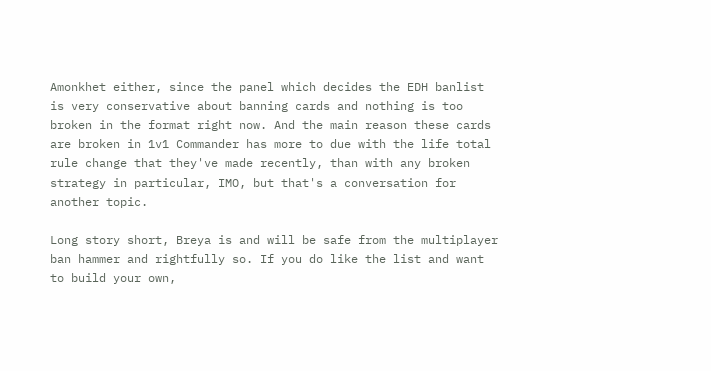Amonkhet either, since the panel which decides the EDH banlist is very conservative about banning cards and nothing is too broken in the format right now. And the main reason these cards are broken in 1v1 Commander has more to due with the life total rule change that they've made recently, than with any broken strategy in particular, IMO, but that's a conversation for another topic.

Long story short, Breya is and will be safe from the multiplayer ban hammer and rightfully so. If you do like the list and want to build your own,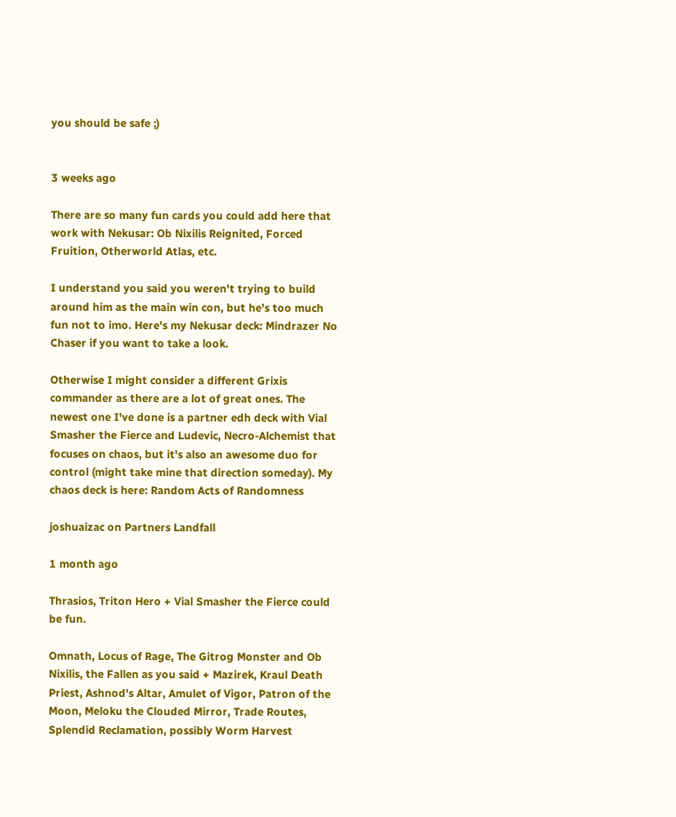you should be safe ;)


3 weeks ago

There are so many fun cards you could add here that work with Nekusar: Ob Nixilis Reignited, Forced Fruition, Otherworld Atlas, etc.

I understand you said you weren't trying to build around him as the main win con, but he's too much fun not to imo. Here's my Nekusar deck: Mindrazer No Chaser if you want to take a look.

Otherwise I might consider a different Grixis commander as there are a lot of great ones. The newest one I've done is a partner edh deck with Vial Smasher the Fierce and Ludevic, Necro-Alchemist that focuses on chaos, but it's also an awesome duo for control (might take mine that direction someday). My chaos deck is here: Random Acts of Randomness

joshuaizac on Partners Landfall

1 month ago

Thrasios, Triton Hero + Vial Smasher the Fierce could be fun.

Omnath, Locus of Rage, The Gitrog Monster and Ob Nixilis, the Fallen as you said + Mazirek, Kraul Death Priest, Ashnod's Altar, Amulet of Vigor, Patron of the Moon, Meloku the Clouded Mirror, Trade Routes, Splendid Reclamation, possibly Worm Harvest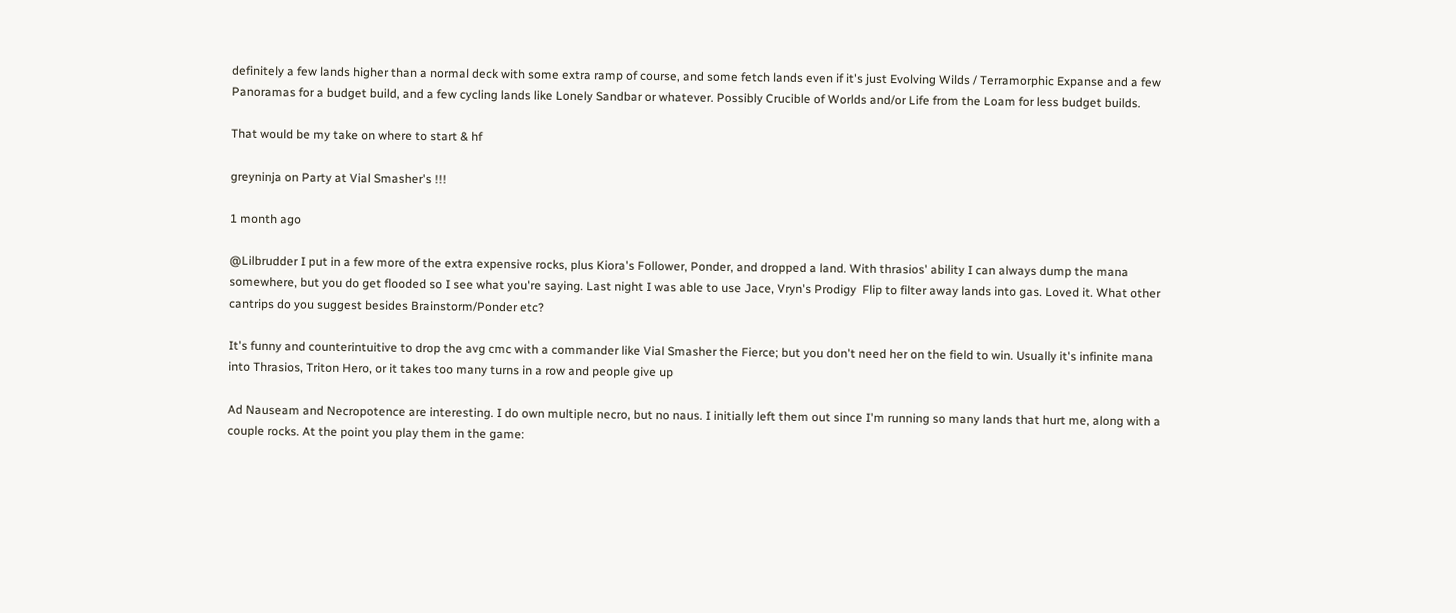definitely a few lands higher than a normal deck with some extra ramp of course, and some fetch lands even if it's just Evolving Wilds / Terramorphic Expanse and a few Panoramas for a budget build, and a few cycling lands like Lonely Sandbar or whatever. Possibly Crucible of Worlds and/or Life from the Loam for less budget builds.

That would be my take on where to start & hf

greyninja on Party at Vial Smasher's !!!

1 month ago

@Lilbrudder I put in a few more of the extra expensive rocks, plus Kiora's Follower, Ponder, and dropped a land. With thrasios' ability I can always dump the mana somewhere, but you do get flooded so I see what you're saying. Last night I was able to use Jace, Vryn's Prodigy  Flip to filter away lands into gas. Loved it. What other cantrips do you suggest besides Brainstorm/Ponder etc?

It's funny and counterintuitive to drop the avg cmc with a commander like Vial Smasher the Fierce; but you don't need her on the field to win. Usually it's infinite mana into Thrasios, Triton Hero, or it takes too many turns in a row and people give up

Ad Nauseam and Necropotence are interesting. I do own multiple necro, but no naus. I initially left them out since I'm running so many lands that hurt me, along with a couple rocks. At the point you play them in the game: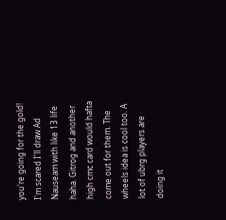you're going for the gold! I'm scared I'll draw Ad Nauseam with like 13 life haha. Gitrog and another high cmc card would hafta come out for them. The wheels idea is cool too. A lot of ubrg players are doing it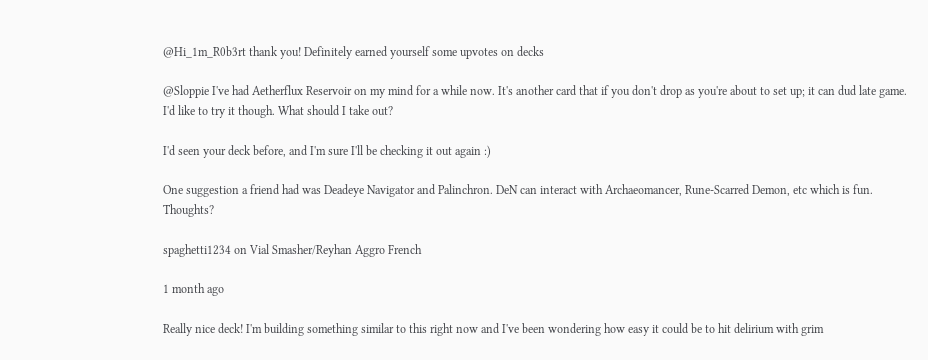@Hi_1m_R0b3rt thank you! Definitely earned yourself some upvotes on decks

@Sloppie I've had Aetherflux Reservoir on my mind for a while now. It's another card that if you don't drop as you're about to set up; it can dud late game. I'd like to try it though. What should I take out?

I'd seen your deck before, and I'm sure I'll be checking it out again :)

One suggestion a friend had was Deadeye Navigator and Palinchron. DeN can interact with Archaeomancer, Rune-Scarred Demon, etc which is fun. Thoughts?

spaghetti1234 on Vial Smasher/Reyhan Aggro French

1 month ago

Really nice deck! I'm building something similar to this right now and I've been wondering how easy it could be to hit delirium with grim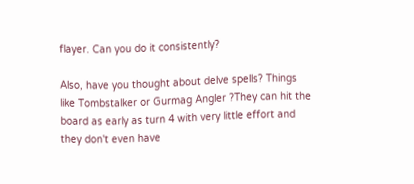flayer. Can you do it consistently?

Also, have you thought about delve spells? Things like Tombstalker or Gurmag Angler ?They can hit the board as early as turn 4 with very little effort and they don't even have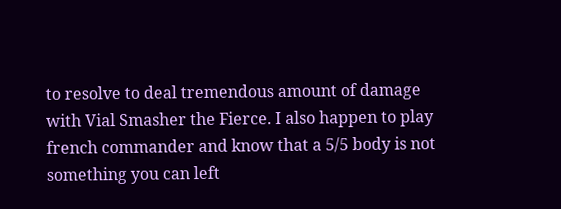to resolve to deal tremendous amount of damage with Vial Smasher the Fierce. I also happen to play french commander and know that a 5/5 body is not something you can left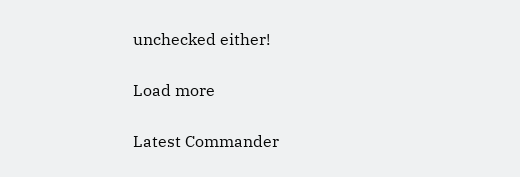unchecked either!

Load more

Latest Commander